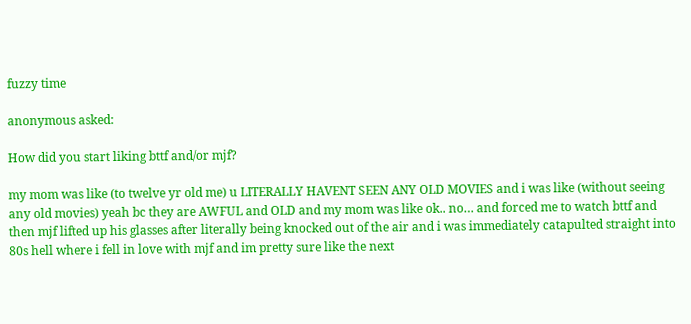fuzzy time

anonymous asked:

How did you start liking bttf and/or mjf?

my mom was like (to twelve yr old me) u LITERALLY HAVENT SEEN ANY OLD MOVIES and i was like (without seeing any old movies) yeah bc they are AWFUL and OLD and my mom was like ok.. no… and forced me to watch bttf and then mjf lifted up his glasses after literally being knocked out of the air and i was immediately catapulted straight into 80s hell where i fell in love with mjf and im pretty sure like the next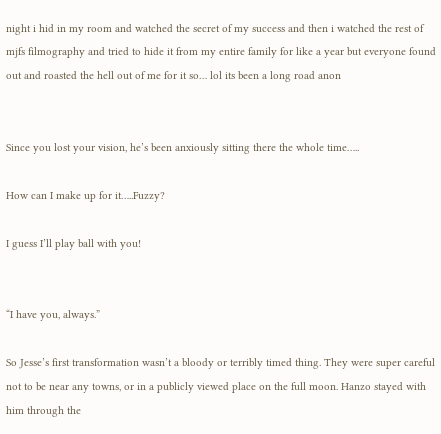night i hid in my room and watched the secret of my success and then i watched the rest of mjfs filmography and tried to hide it from my entire family for like a year but everyone found out and roasted the hell out of me for it so… lol its been a long road anon


Since you lost your vision, he’s been anxiously sitting there the whole time…..

How can I make up for it…..Fuzzy?

I guess I’ll play ball with you!


“I have you, always.”

So Jesse’s first transformation wasn’t a bloody or terribly timed thing. They were super careful not to be near any towns, or in a publicly viewed place on the full moon. Hanzo stayed with him through the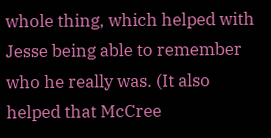whole thing, which helped with Jesse being able to remember who he really was. (It also helped that McCree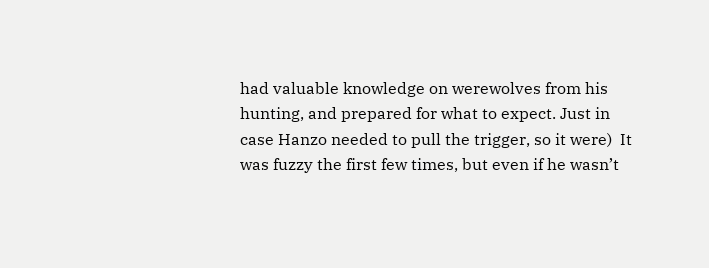had valuable knowledge on werewolves from his hunting, and prepared for what to expect. Just in case Hanzo needed to pull the trigger, so it were)  It was fuzzy the first few times, but even if he wasn’t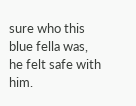sure who this blue fella was, he felt safe with him.